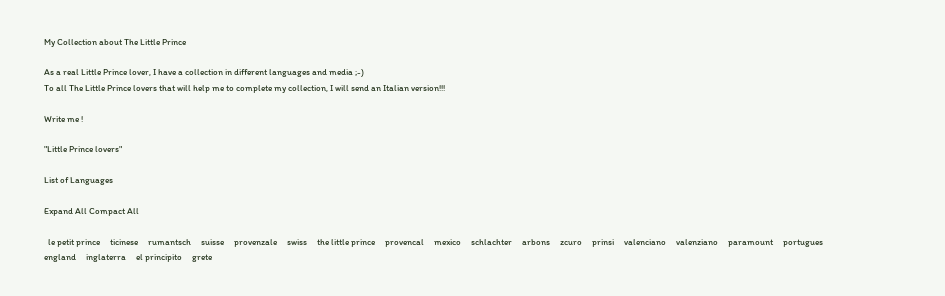My Collection about The Little Prince

As a real Little Prince lover, I have a collection in different languages and media ;-)
To all The Little Prince lovers that will help me to complete my collection, I will send an Italian version!!!

Write me !

"Little Prince lovers"

List of Languages

Expand All Compact All

  le petit prince     ticinese     rumantsch     suisse     provenzale     swiss     the little prince     provencal     mexico     schlachter     arbons     zcuro     prinsi     valenciano     valenziano     paramount     portugues     england     inglaterra     el principito     grete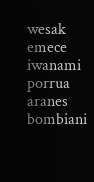wesak     emece     iwanami     porrua     aranes     bombiani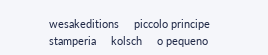wesakeditions     piccolo principe     stamperia     kolsch     o pequeno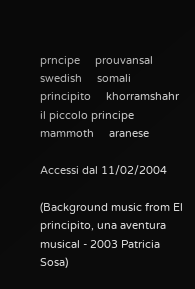prncipe     prouvansal     swedish     somali     principito     khorramshahr     il piccolo principe     mammoth     aranese

Accessi dal 11/02/2004

(Background music from El principito, una aventura musical - 2003 Patricia Sosa)